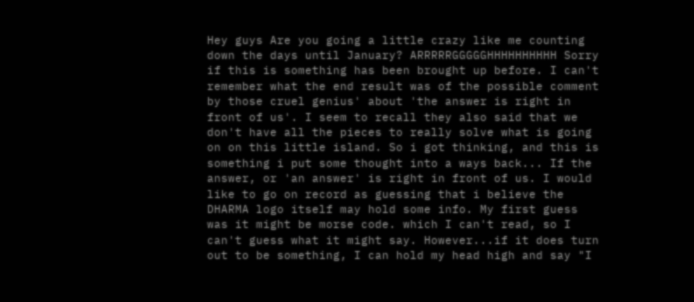Hey guys Are you going a little crazy like me counting down the days until January? ARRRRRGGGGGHHHHHHHHHH Sorry if this is something has been brought up before. I can't remember what the end result was of the possible comment by those cruel genius' about 'the answer is right in front of us'. I seem to recall they also said that we don't have all the pieces to really solve what is going on on this little island. So i got thinking, and this is something i put some thought into a ways back... If the answer, or 'an answer' is right in front of us. I would like to go on record as guessing that i believe the DHARMA logo itself may hold some info. My first guess was it might be morse code. which I can't read, so I can't guess what it might say. However...if it does turn out to be something, I can hold my head high and say "I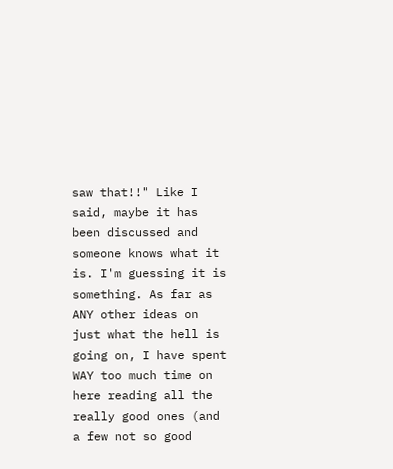saw that!!" Like I said, maybe it has been discussed and someone knows what it is. I'm guessing it is something. As far as ANY other ideas on just what the hell is going on, I have spent WAY too much time on here reading all the really good ones (and a few not so good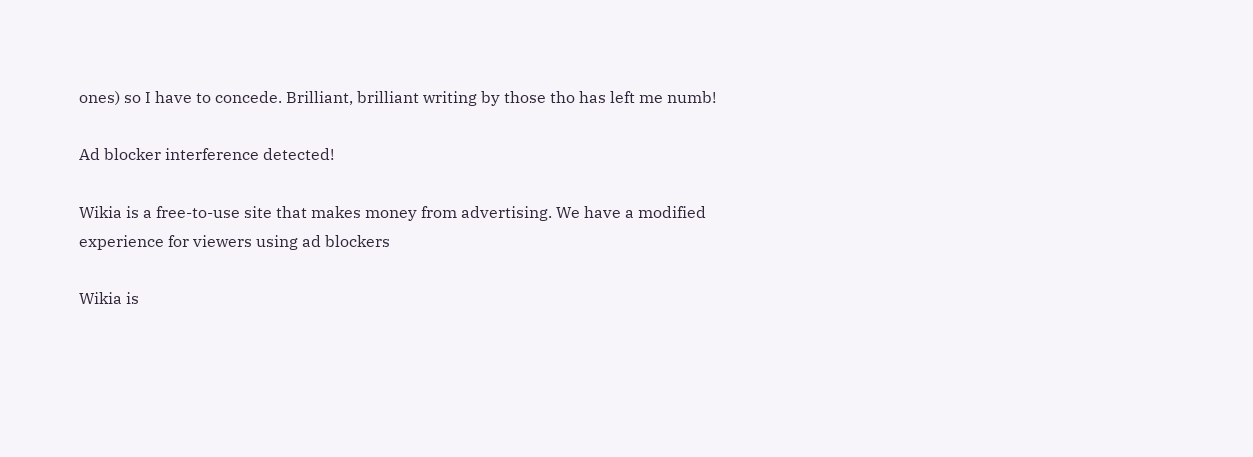ones) so I have to concede. Brilliant, brilliant writing by those tho has left me numb!

Ad blocker interference detected!

Wikia is a free-to-use site that makes money from advertising. We have a modified experience for viewers using ad blockers

Wikia is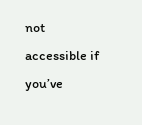not accessible if you’ve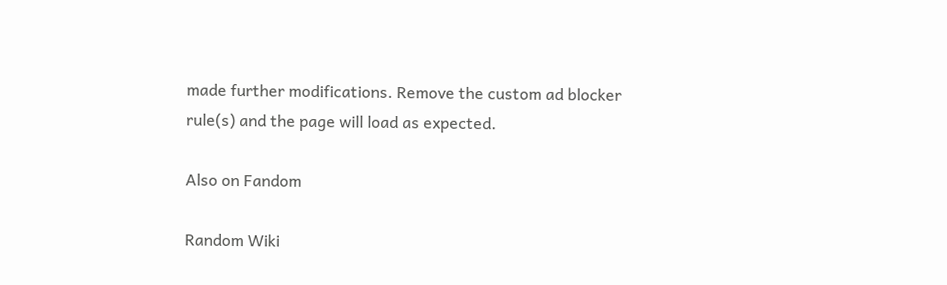made further modifications. Remove the custom ad blocker rule(s) and the page will load as expected.

Also on Fandom

Random Wiki